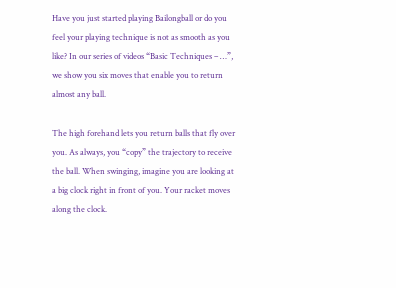Have you just started playing Bailongball or do you feel your playing technique is not as smooth as you like? In our series of videos “Basic Techniques – …”, we show you six moves that enable you to return almost any ball.

The high forehand lets you return balls that fly over you. As always, you “copy” the trajectory to receive the ball. When swinging, imagine you are looking at a big clock right in front of you. Your racket moves along the clock.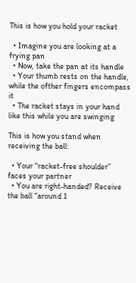This is how you hold your racket

  • Imagine you are looking at a frying pan
  • Now, take the pan at its handle
  • Your thumb rests on the handle, while the ofther fingers encompass it
  • The racket stays in your hand like this while you are swinging

This is how you stand when receiving the ball:

  • Your “racket-free shoulder” faces your partner
  • You are right-handed? Receive the ball “around 1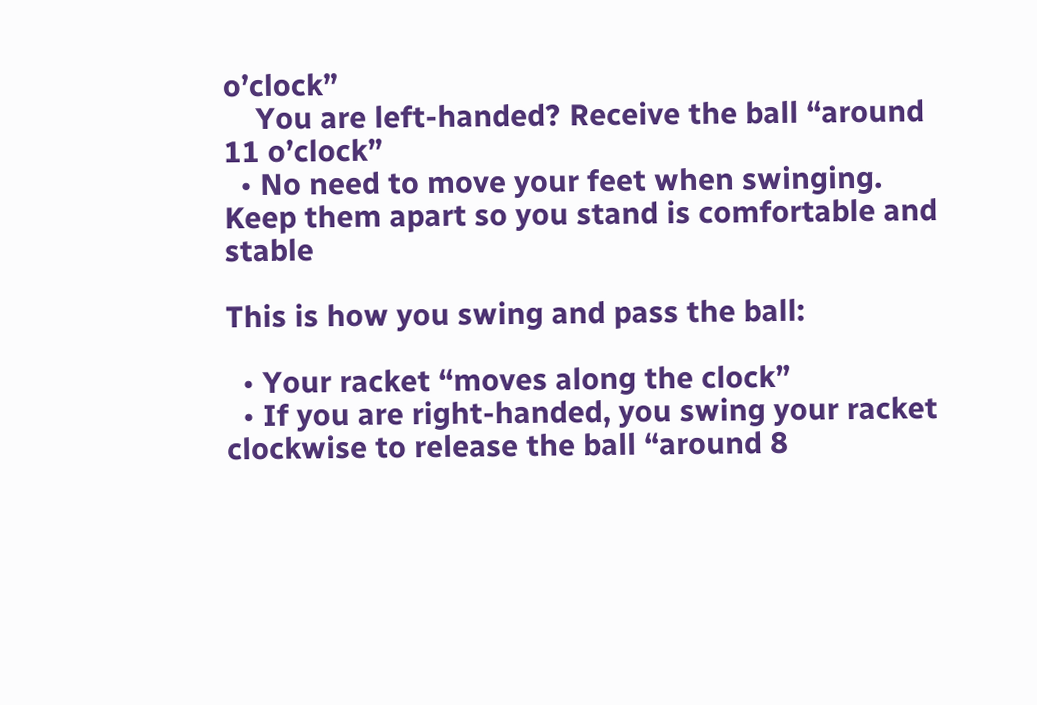o’clock”
    You are left-handed? Receive the ball “around 11 o’clock”
  • No need to move your feet when swinging. Keep them apart so you stand is comfortable and stable

This is how you swing and pass the ball:

  • Your racket “moves along the clock”
  • If you are right-handed, you swing your racket clockwise to release the ball “around 8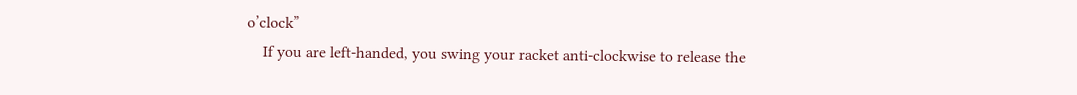o’clock”
    If you are left-handed, you swing your racket anti-clockwise to release the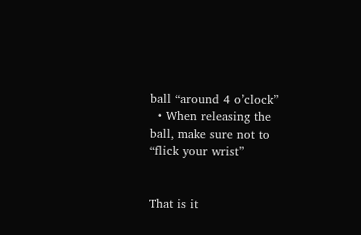ball “around 4 o’clock”
  • When releasing the ball, make sure not to “flick your wrist”


That is it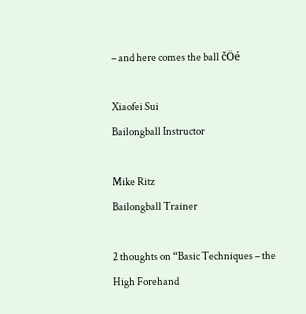– and here comes the ball čÖé

Xiaofei Sui
Bailongball Instructor

Mike Ritz
Bailongball Trainer

2 thoughts on “Basic Techniques – the High Forehand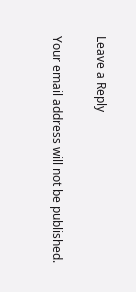Leave a Reply

Your email address will not be published.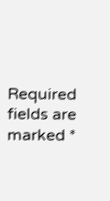Required fields are marked *